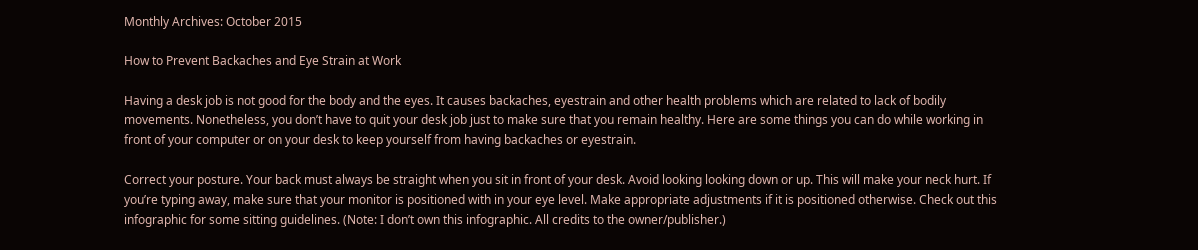Monthly Archives: October 2015

How to Prevent Backaches and Eye Strain at Work

Having a desk job is not good for the body and the eyes. It causes backaches, eyestrain and other health problems which are related to lack of bodily movements. Nonetheless, you don’t have to quit your desk job just to make sure that you remain healthy. Here are some things you can do while working in front of your computer or on your desk to keep yourself from having backaches or eyestrain.

Correct your posture. Your back must always be straight when you sit in front of your desk. Avoid looking looking down or up. This will make your neck hurt. If you’re typing away, make sure that your monitor is positioned with in your eye level. Make appropriate adjustments if it is positioned otherwise. Check out this infographic for some sitting guidelines. (Note: I don’t own this infographic. All credits to the owner/publisher.)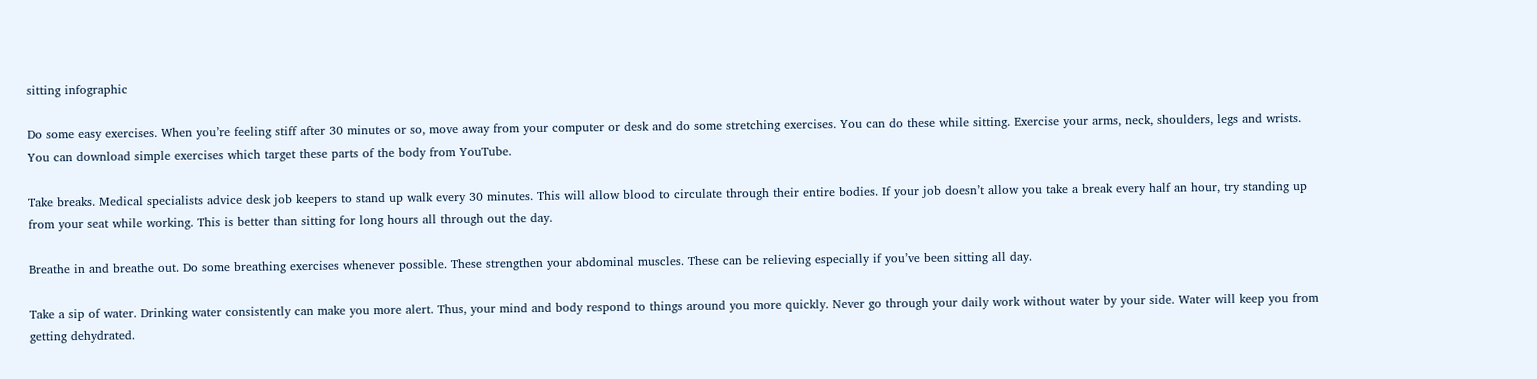sitting infographic

Do some easy exercises. When you’re feeling stiff after 30 minutes or so, move away from your computer or desk and do some stretching exercises. You can do these while sitting. Exercise your arms, neck, shoulders, legs and wrists. You can download simple exercises which target these parts of the body from YouTube.

Take breaks. Medical specialists advice desk job keepers to stand up walk every 30 minutes. This will allow blood to circulate through their entire bodies. If your job doesn’t allow you take a break every half an hour, try standing up from your seat while working. This is better than sitting for long hours all through out the day.

Breathe in and breathe out. Do some breathing exercises whenever possible. These strengthen your abdominal muscles. These can be relieving especially if you’ve been sitting all day.

Take a sip of water. Drinking water consistently can make you more alert. Thus, your mind and body respond to things around you more quickly. Never go through your daily work without water by your side. Water will keep you from getting dehydrated.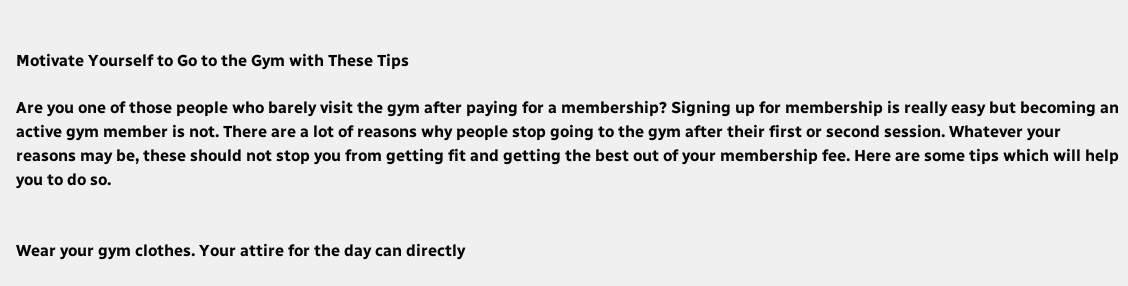Motivate Yourself to Go to the Gym with These Tips

Are you one of those people who barely visit the gym after paying for a membership? Signing up for membership is really easy but becoming an active gym member is not. There are a lot of reasons why people stop going to the gym after their first or second session. Whatever your reasons may be, these should not stop you from getting fit and getting the best out of your membership fee. Here are some tips which will help you to do so.


Wear your gym clothes. Your attire for the day can directly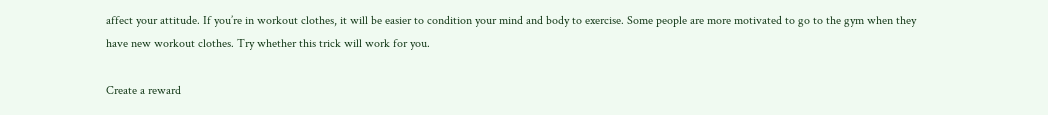affect your attitude. If you’re in workout clothes, it will be easier to condition your mind and body to exercise. Some people are more motivated to go to the gym when they have new workout clothes. Try whether this trick will work for you.

Create a reward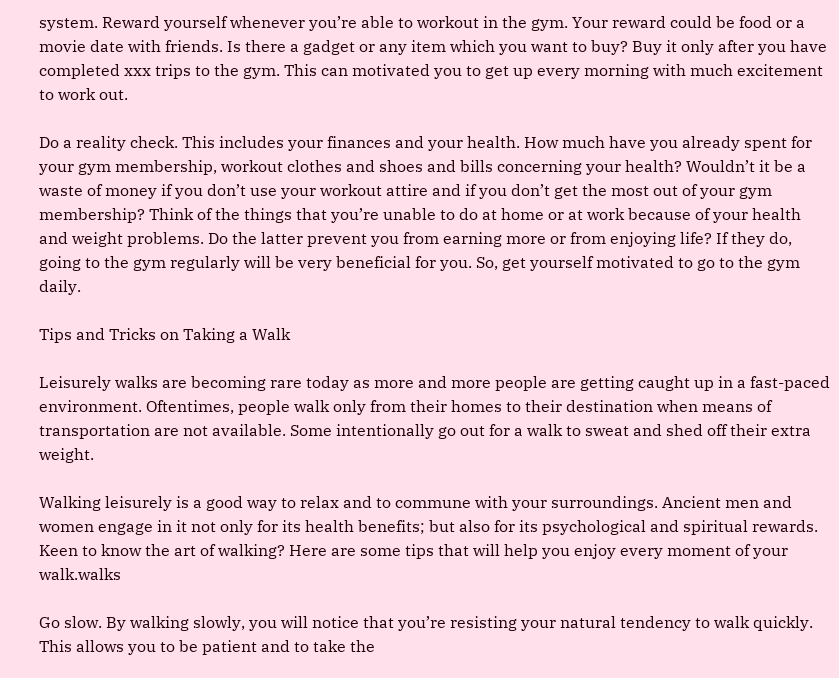system. Reward yourself whenever you’re able to workout in the gym. Your reward could be food or a movie date with friends. Is there a gadget or any item which you want to buy? Buy it only after you have completed xxx trips to the gym. This can motivated you to get up every morning with much excitement to work out.

Do a reality check. This includes your finances and your health. How much have you already spent for your gym membership, workout clothes and shoes and bills concerning your health? Wouldn’t it be a waste of money if you don’t use your workout attire and if you don’t get the most out of your gym membership? Think of the things that you’re unable to do at home or at work because of your health and weight problems. Do the latter prevent you from earning more or from enjoying life? If they do, going to the gym regularly will be very beneficial for you. So, get yourself motivated to go to the gym daily.

Tips and Tricks on Taking a Walk

Leisurely walks are becoming rare today as more and more people are getting caught up in a fast-paced environment. Oftentimes, people walk only from their homes to their destination when means of transportation are not available. Some intentionally go out for a walk to sweat and shed off their extra weight.

Walking leisurely is a good way to relax and to commune with your surroundings. Ancient men and women engage in it not only for its health benefits; but also for its psychological and spiritual rewards. Keen to know the art of walking? Here are some tips that will help you enjoy every moment of your walk.walks

Go slow. By walking slowly, you will notice that you’re resisting your natural tendency to walk quickly. This allows you to be patient and to take the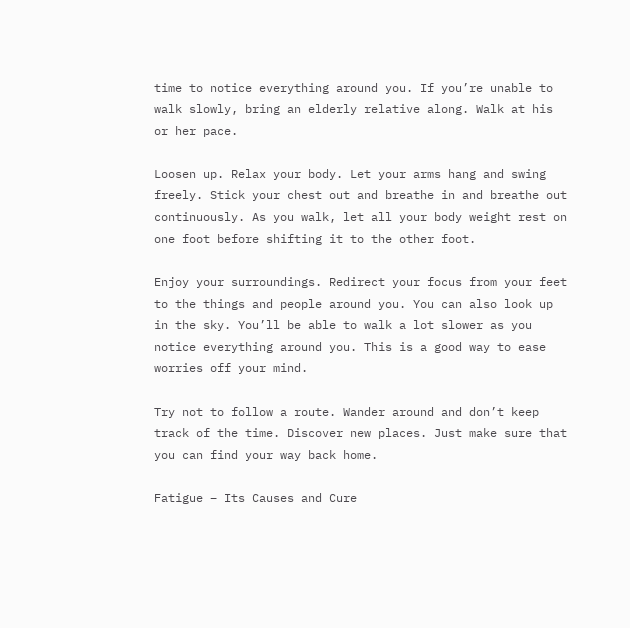time to notice everything around you. If you’re unable to walk slowly, bring an elderly relative along. Walk at his or her pace.

Loosen up. Relax your body. Let your arms hang and swing freely. Stick your chest out and breathe in and breathe out continuously. As you walk, let all your body weight rest on one foot before shifting it to the other foot.

Enjoy your surroundings. Redirect your focus from your feet to the things and people around you. You can also look up in the sky. You’ll be able to walk a lot slower as you notice everything around you. This is a good way to ease worries off your mind.

Try not to follow a route. Wander around and don’t keep track of the time. Discover new places. Just make sure that you can find your way back home.

Fatigue – Its Causes and Cure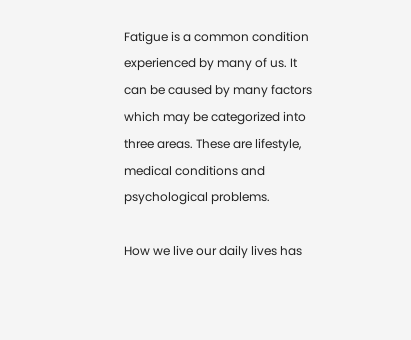Fatigue is a common condition experienced by many of us. It can be caused by many factors which may be categorized into three areas. These are lifestyle, medical conditions and psychological problems.

How we live our daily lives has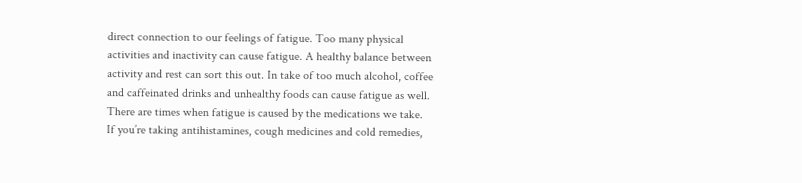direct connection to our feelings of fatigue. Too many physical activities and inactivity can cause fatigue. A healthy balance between activity and rest can sort this out. In take of too much alcohol, coffee and caffeinated drinks and unhealthy foods can cause fatigue as well. There are times when fatigue is caused by the medications we take. If you’re taking antihistamines, cough medicines and cold remedies,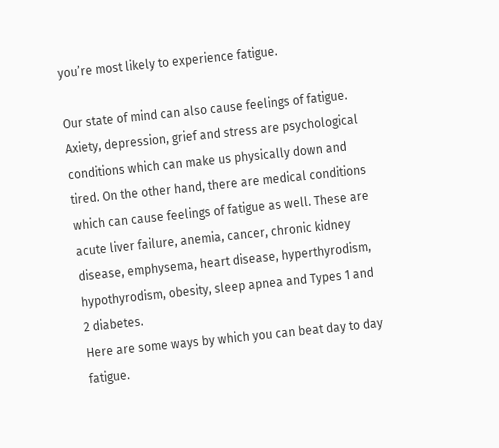you’re most likely to experience fatigue.

Our state of mind can also cause feelings of fatigue. Axiety, depression, grief and stress are psychological conditions which can make us physically down and tired. On the other hand, there are medical conditions which can cause feelings of fatigue as well. These are acute liver failure, anemia, cancer, chronic kidney disease, emphysema, heart disease, hyperthyrodism, hypothyrodism, obesity, sleep apnea and Types 1 and 2 diabetes.
Here are some ways by which you can beat day to day fatigue.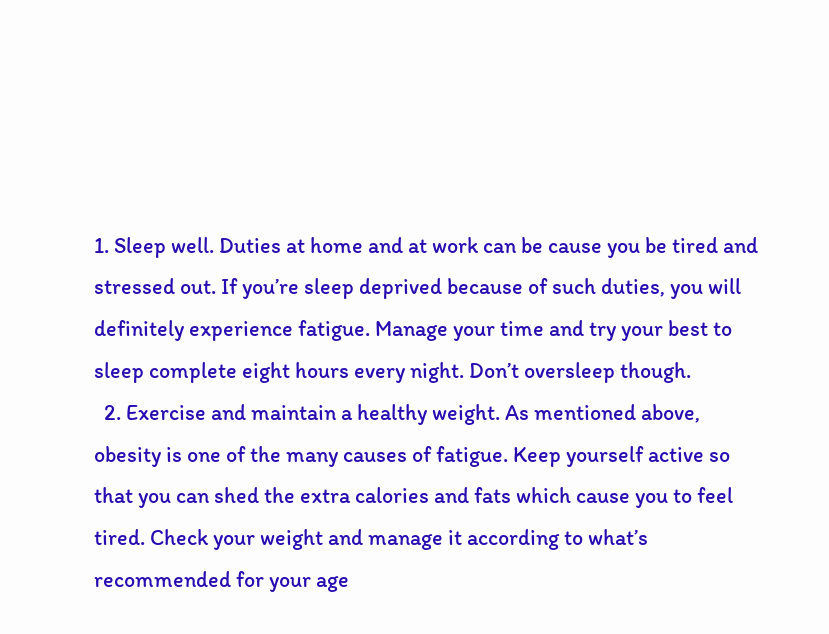1. Sleep well. Duties at home and at work can be cause you be tired and stressed out. If you’re sleep deprived because of such duties, you will definitely experience fatigue. Manage your time and try your best to sleep complete eight hours every night. Don’t oversleep though.
  2. Exercise and maintain a healthy weight. As mentioned above, obesity is one of the many causes of fatigue. Keep yourself active so that you can shed the extra calories and fats which cause you to feel tired. Check your weight and manage it according to what’s recommended for your age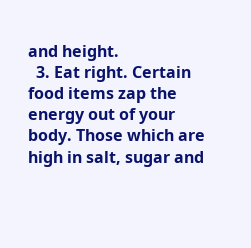and height.
  3. Eat right. Certain food items zap the energy out of your body. Those which are high in salt, sugar and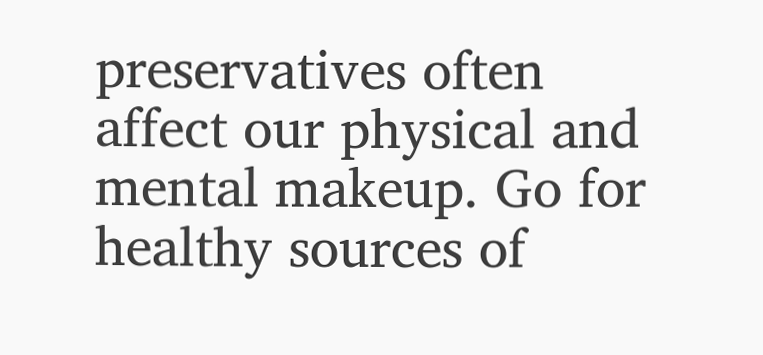preservatives often affect our physical and mental makeup. Go for healthy sources of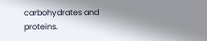carbohydrates and proteins.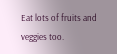Eat lots of fruits and veggies too.